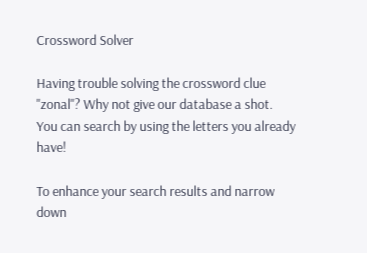Crossword Solver

Having trouble solving the crossword clue "zonal"? Why not give our database a shot. You can search by using the letters you already have!

To enhance your search results and narrow down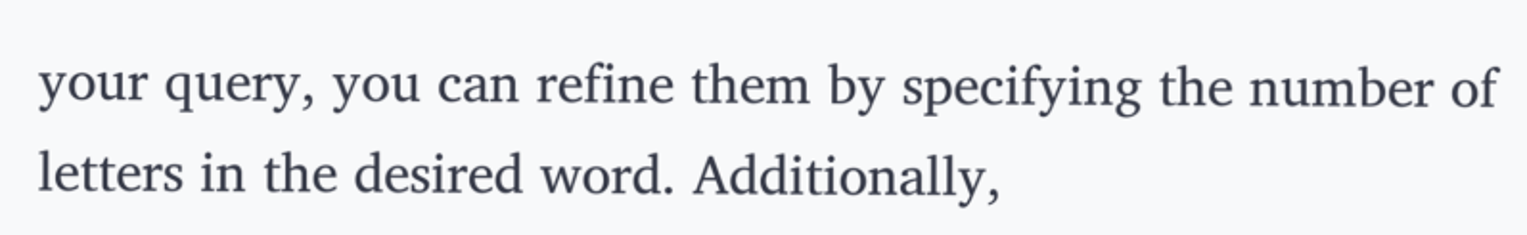your query, you can refine them by specifying the number of letters in the desired word. Additionally,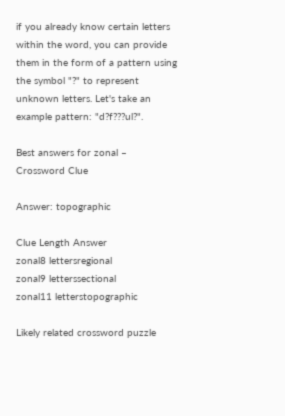if you already know certain letters within the word, you can provide them in the form of a pattern using the symbol "?" to represent unknown letters. Let's take an example pattern: "d?f???ul?".

Best answers for zonal – Crossword Clue

Answer: topographic

Clue Length Answer
zonal8 lettersregional
zonal9 letterssectional
zonal11 letterstopographic

Likely related crossword puzzle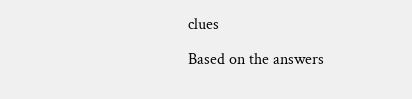clues

Based on the answers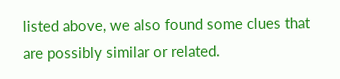listed above, we also found some clues that are possibly similar or related.